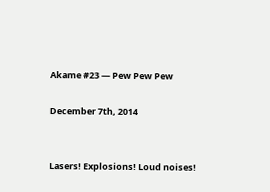Akame #23 — Pew Pew Pew

December 7th, 2014


Lasers! Explosions! Loud noises!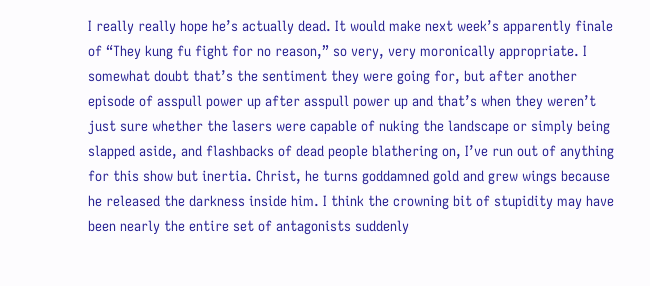I really really hope he’s actually dead. It would make next week’s apparently finale of “They kung fu fight for no reason,” so very, very moronically appropriate. I somewhat doubt that’s the sentiment they were going for, but after another episode of asspull power up after asspull power up and that’s when they weren’t just sure whether the lasers were capable of nuking the landscape or simply being slapped aside, and flashbacks of dead people blathering on, I’ve run out of anything for this show but inertia. Christ, he turns goddamned gold and grew wings because he released the darkness inside him. I think the crowning bit of stupidity may have been nearly the entire set of antagonists suddenly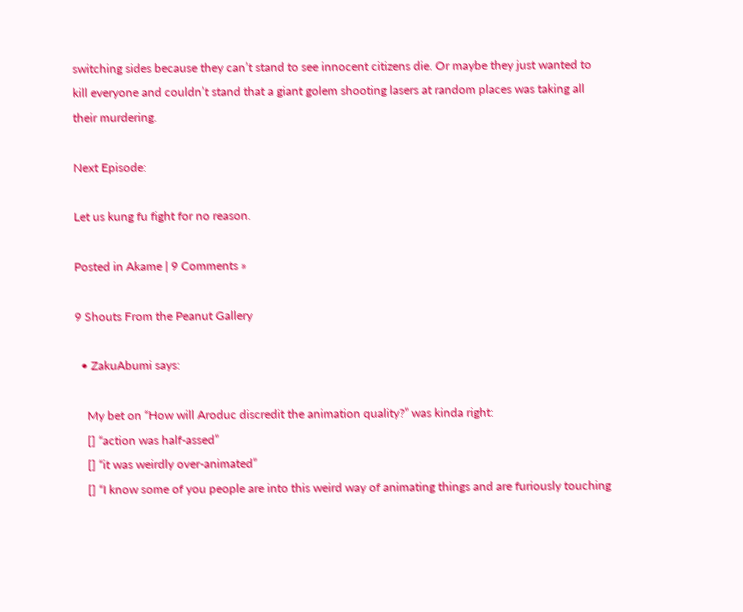switching sides because they can’t stand to see innocent citizens die. Or maybe they just wanted to kill everyone and couldn’t stand that a giant golem shooting lasers at random places was taking all their murdering.

Next Episode:

Let us kung fu fight for no reason.

Posted in Akame | 9 Comments »

9 Shouts From the Peanut Gallery

  • ZakuAbumi says:

    My bet on “How will Aroduc discredit the animation quality?” was kinda right:
    [] “action was half-assed”
    [] “it was weirdly over-animated”
    [] “I know some of you people are into this weird way of animating things and are furiously touching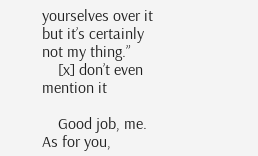yourselves over it but it’s certainly not my thing.”
    [x] don’t even mention it

    Good job, me. As for you,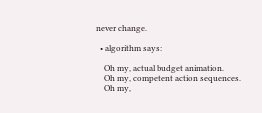never change.

  • algorithm says:

    Oh my, actual budget animation.
    Oh my, competent action sequences.
    Oh my,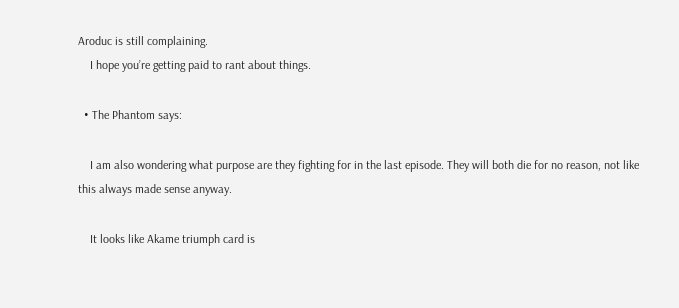Aroduc is still complaining.
    I hope you’re getting paid to rant about things.

  • The Phantom says:

    I am also wondering what purpose are they fighting for in the last episode. They will both die for no reason, not like this always made sense anyway.

    It looks like Akame triumph card is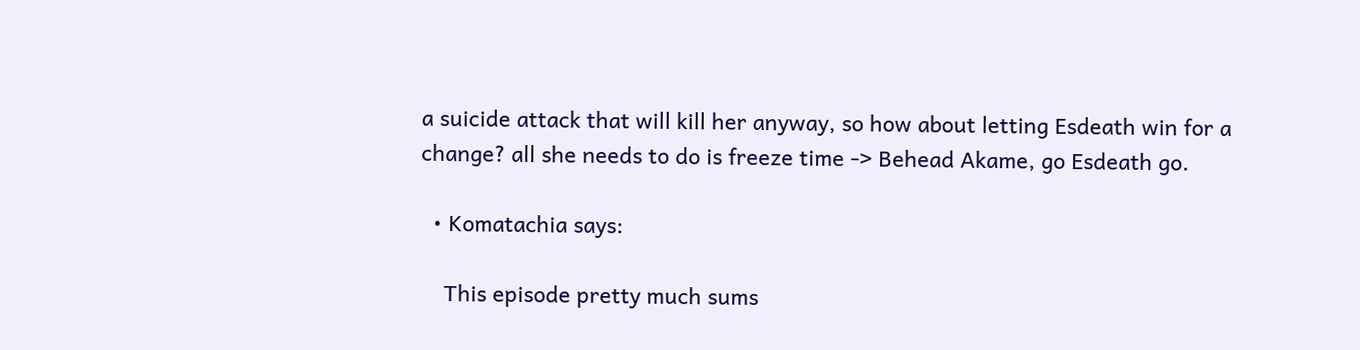a suicide attack that will kill her anyway, so how about letting Esdeath win for a change? all she needs to do is freeze time -> Behead Akame, go Esdeath go.

  • Komatachia says:

    This episode pretty much sums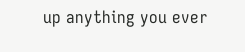up anything you ever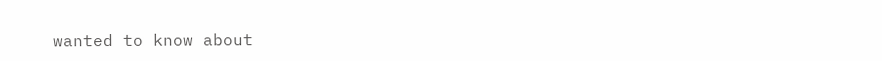wanted to know about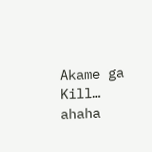Akame ga Kill… ahaha